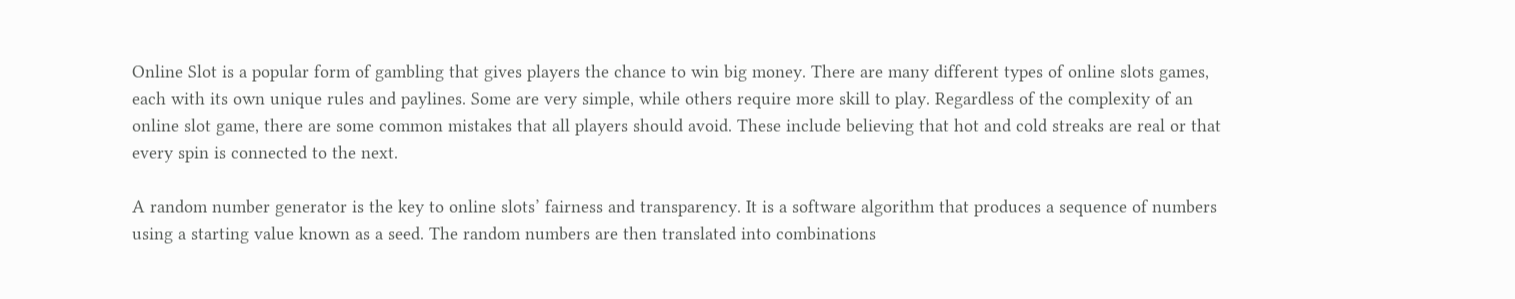Online Slot is a popular form of gambling that gives players the chance to win big money. There are many different types of online slots games, each with its own unique rules and paylines. Some are very simple, while others require more skill to play. Regardless of the complexity of an online slot game, there are some common mistakes that all players should avoid. These include believing that hot and cold streaks are real or that every spin is connected to the next.

A random number generator is the key to online slots’ fairness and transparency. It is a software algorithm that produces a sequence of numbers using a starting value known as a seed. The random numbers are then translated into combinations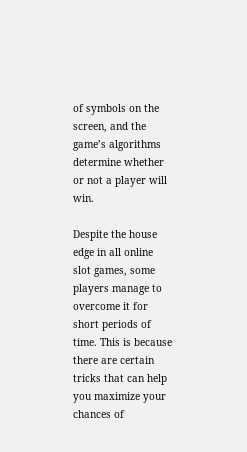of symbols on the screen, and the game’s algorithms determine whether or not a player will win.

Despite the house edge in all online slot games, some players manage to overcome it for short periods of time. This is because there are certain tricks that can help you maximize your chances of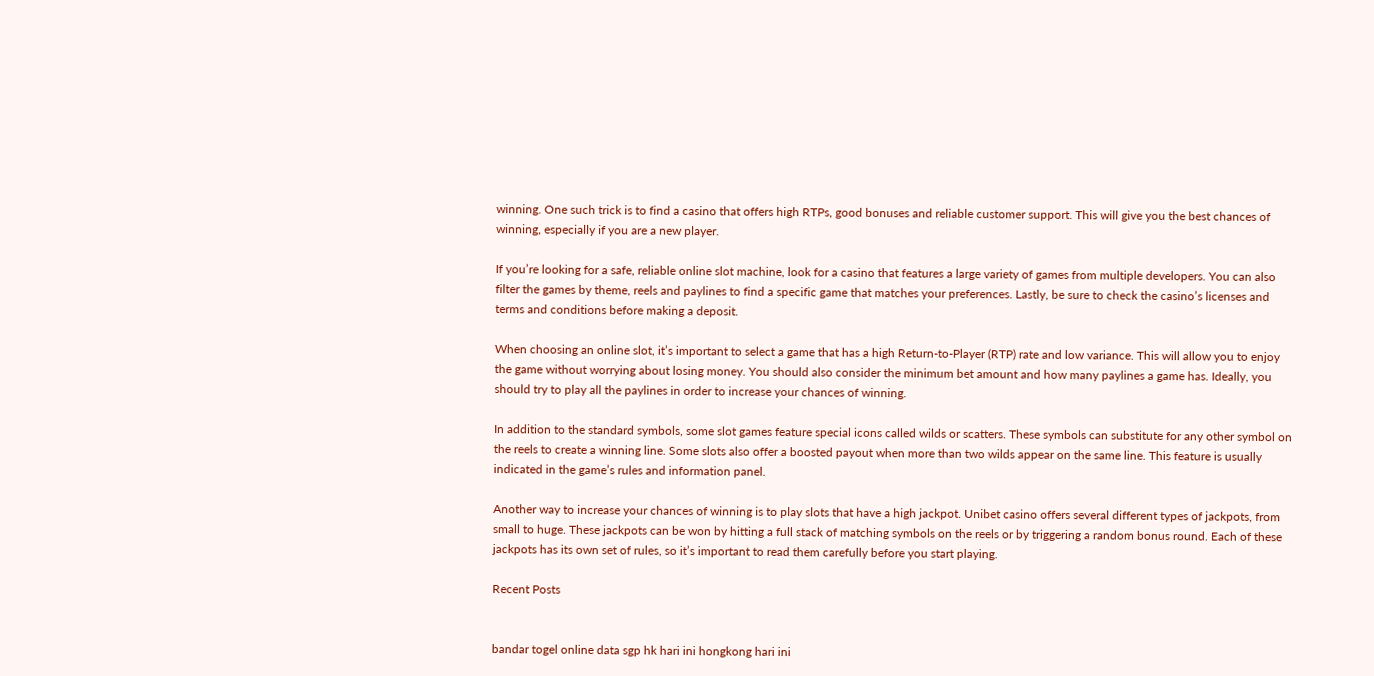winning. One such trick is to find a casino that offers high RTPs, good bonuses and reliable customer support. This will give you the best chances of winning, especially if you are a new player.

If you’re looking for a safe, reliable online slot machine, look for a casino that features a large variety of games from multiple developers. You can also filter the games by theme, reels and paylines to find a specific game that matches your preferences. Lastly, be sure to check the casino’s licenses and terms and conditions before making a deposit.

When choosing an online slot, it’s important to select a game that has a high Return-to-Player (RTP) rate and low variance. This will allow you to enjoy the game without worrying about losing money. You should also consider the minimum bet amount and how many paylines a game has. Ideally, you should try to play all the paylines in order to increase your chances of winning.

In addition to the standard symbols, some slot games feature special icons called wilds or scatters. These symbols can substitute for any other symbol on the reels to create a winning line. Some slots also offer a boosted payout when more than two wilds appear on the same line. This feature is usually indicated in the game’s rules and information panel.

Another way to increase your chances of winning is to play slots that have a high jackpot. Unibet casino offers several different types of jackpots, from small to huge. These jackpots can be won by hitting a full stack of matching symbols on the reels or by triggering a random bonus round. Each of these jackpots has its own set of rules, so it’s important to read them carefully before you start playing.

Recent Posts


bandar togel online data sgp hk hari ini hongkong hari ini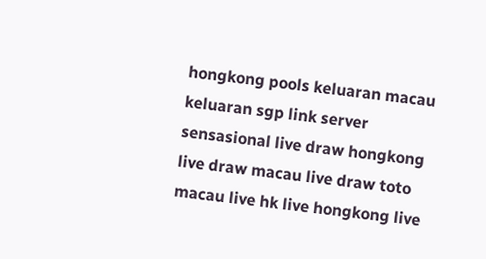hongkong pools keluaran macau keluaran sgp link server sensasional live draw hongkong live draw macau live draw toto macau live hk live hongkong live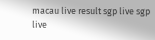macau live result sgp live sgp live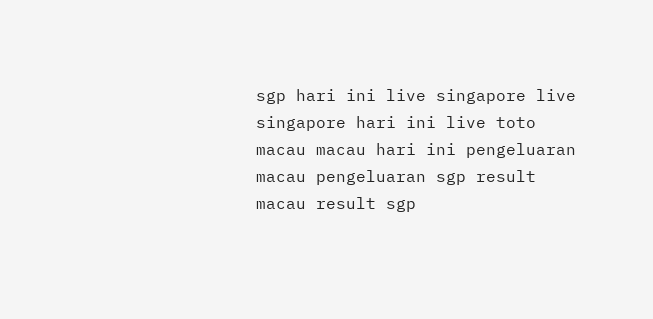sgp hari ini live singapore live singapore hari ini live toto macau macau hari ini pengeluaran macau pengeluaran sgp result macau result sgp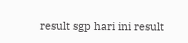result sgp hari ini result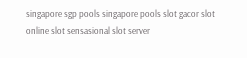singapore sgp pools singapore pools slot gacor slot online slot sensasional slot server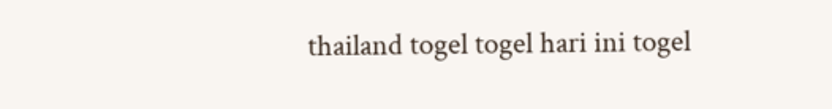thailand togel togel hari ini togel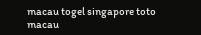macau togel singapore toto macau